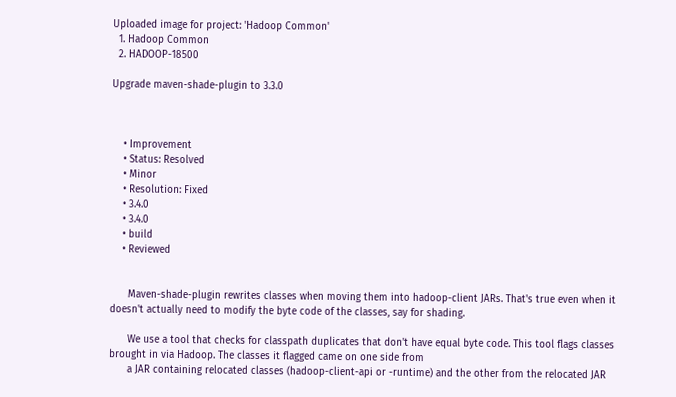Uploaded image for project: 'Hadoop Common'
  1. Hadoop Common
  2. HADOOP-18500

Upgrade maven-shade-plugin to 3.3.0



    • Improvement
    • Status: Resolved
    • Minor
    • Resolution: Fixed
    • 3.4.0
    • 3.4.0
    • build
    • Reviewed


      Maven-shade-plugin rewrites classes when moving them into hadoop-client JARs. That's true even when it doesn't actually need to modify the byte code of the classes, say for shading.

      We use a tool that checks for classpath duplicates that don't have equal byte code. This tool flags classes brought in via Hadoop. The classes it flagged came on one side from
      a JAR containing relocated classes (hadoop-client-api or -runtime) and the other from the relocated JAR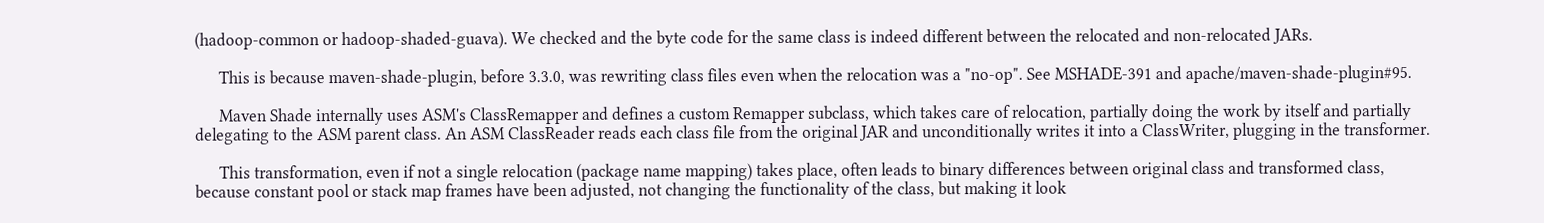(hadoop-common or hadoop-shaded-guava). We checked and the byte code for the same class is indeed different between the relocated and non-relocated JARs.

      This is because maven-shade-plugin, before 3.3.0, was rewriting class files even when the relocation was a "no-op". See MSHADE-391 and apache/maven-shade-plugin#95.

      Maven Shade internally uses ASM's ClassRemapper and defines a custom Remapper subclass, which takes care of relocation, partially doing the work by itself and partially delegating to the ASM parent class. An ASM ClassReader reads each class file from the original JAR and unconditionally writes it into a ClassWriter, plugging in the transformer.

      This transformation, even if not a single relocation (package name mapping) takes place, often leads to binary differences between original class and transformed class, because constant pool or stack map frames have been adjusted, not changing the functionality of the class, but making it look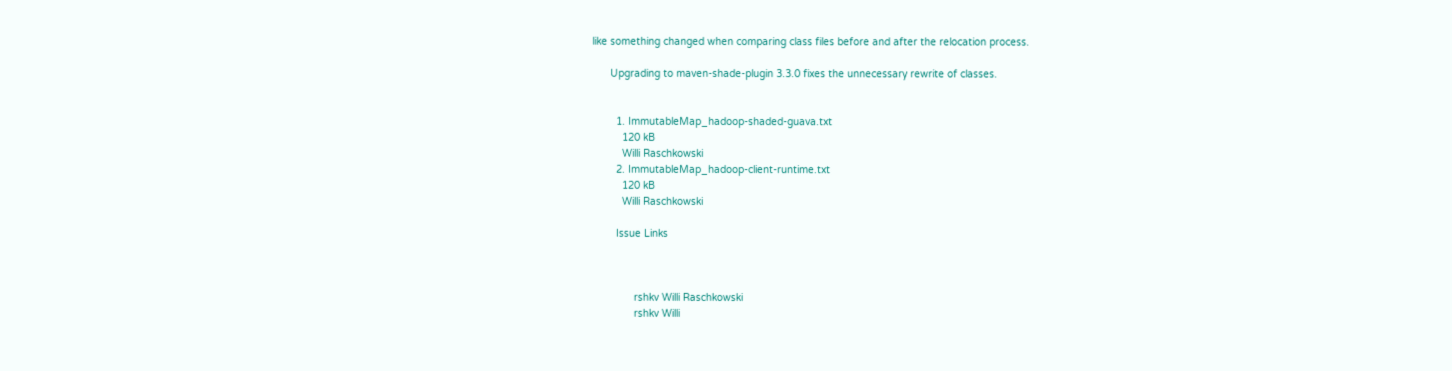like something changed when comparing class files before and after the relocation process.

      Upgrading to maven-shade-plugin 3.3.0 fixes the unnecessary rewrite of classes.


        1. ImmutableMap_hadoop-shaded-guava.txt
          120 kB
          Willi Raschkowski
        2. ImmutableMap_hadoop-client-runtime.txt
          120 kB
          Willi Raschkowski

        Issue Links



              rshkv Willi Raschkowski
              rshkv Willi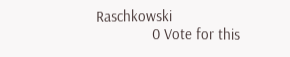Raschkowski
              0 Vote for this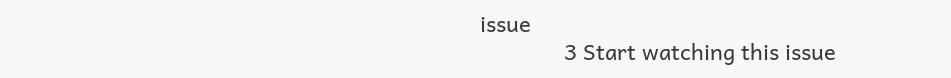issue
              3 Start watching this issue